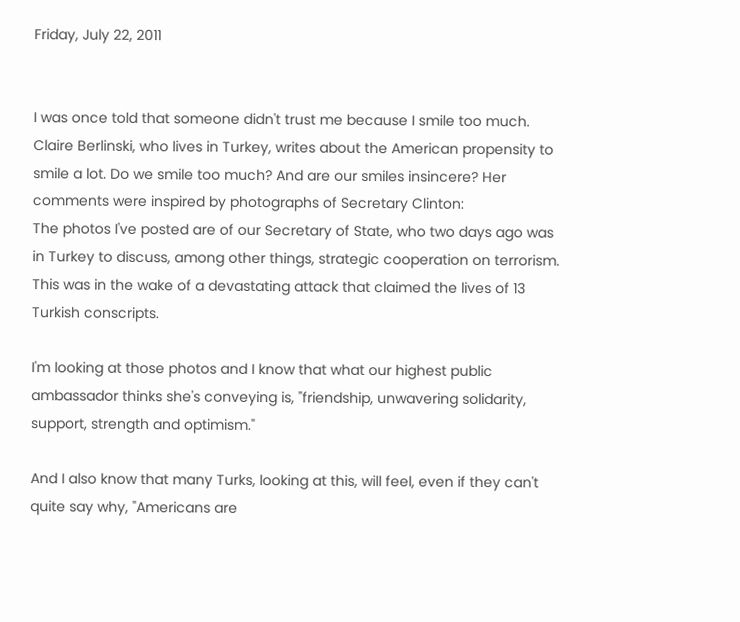Friday, July 22, 2011


I was once told that someone didn't trust me because I smile too much. Claire Berlinski, who lives in Turkey, writes about the American propensity to smile a lot. Do we smile too much? And are our smiles insincere? Her comments were inspired by photographs of Secretary Clinton:
The photos I've posted are of our Secretary of State, who two days ago was in Turkey to discuss, among other things, strategic cooperation on terrorism. This was in the wake of a devastating attack that claimed the lives of 13 Turkish conscripts.

I'm looking at those photos and I know that what our highest public ambassador thinks she's conveying is, "friendship, unwavering solidarity, support, strength and optimism."

And I also know that many Turks, looking at this, will feel, even if they can't quite say why, "Americans are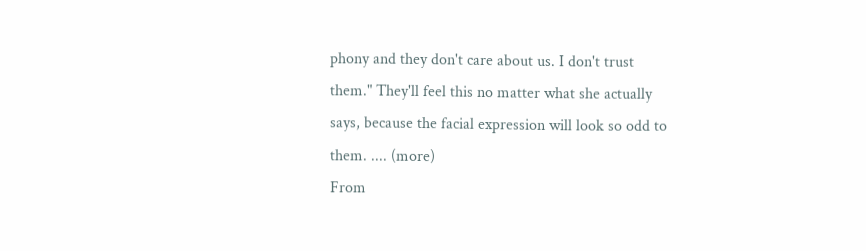phony and they don't care about us. I don't trust them." They'll feel this no matter what she actually says, because the facial expression will look so odd to them. .... (more)
From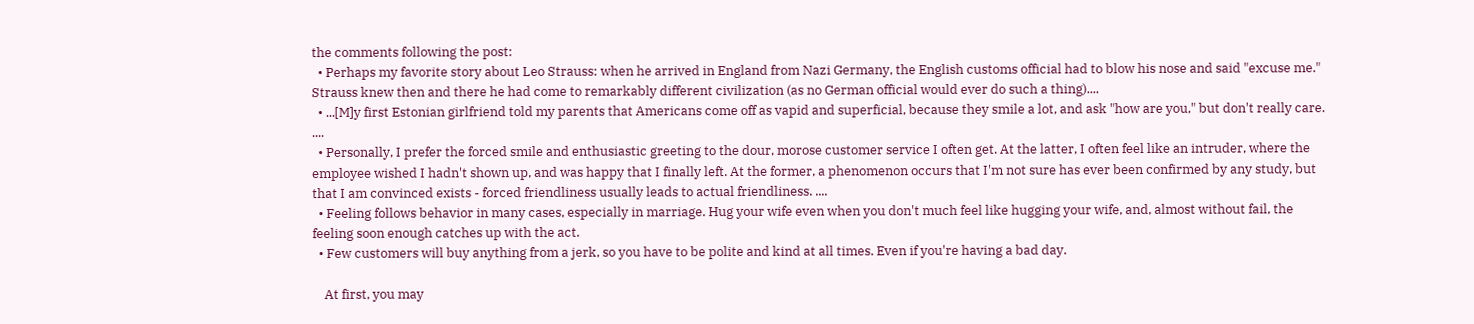the comments following the post:
  • Perhaps my favorite story about Leo Strauss: when he arrived in England from Nazi Germany, the English customs official had to blow his nose and said "excuse me." Strauss knew then and there he had come to remarkably different civilization (as no German official would ever do such a thing)....
  • ...[M]y first Estonian girlfriend told my parents that Americans come off as vapid and superficial, because they smile a lot, and ask "how are you," but don't really care. ....
  • Personally, I prefer the forced smile and enthusiastic greeting to the dour, morose customer service I often get. At the latter, I often feel like an intruder, where the employee wished I hadn't shown up, and was happy that I finally left. At the former, a phenomenon occurs that I'm not sure has ever been confirmed by any study, but that I am convinced exists - forced friendliness usually leads to actual friendliness. ....
  • Feeling follows behavior in many cases, especially in marriage. Hug your wife even when you don't much feel like hugging your wife, and, almost without fail, the feeling soon enough catches up with the act.
  • Few customers will buy anything from a jerk, so you have to be polite and kind at all times. Even if you're having a bad day.

    At first, you may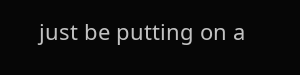just be putting on a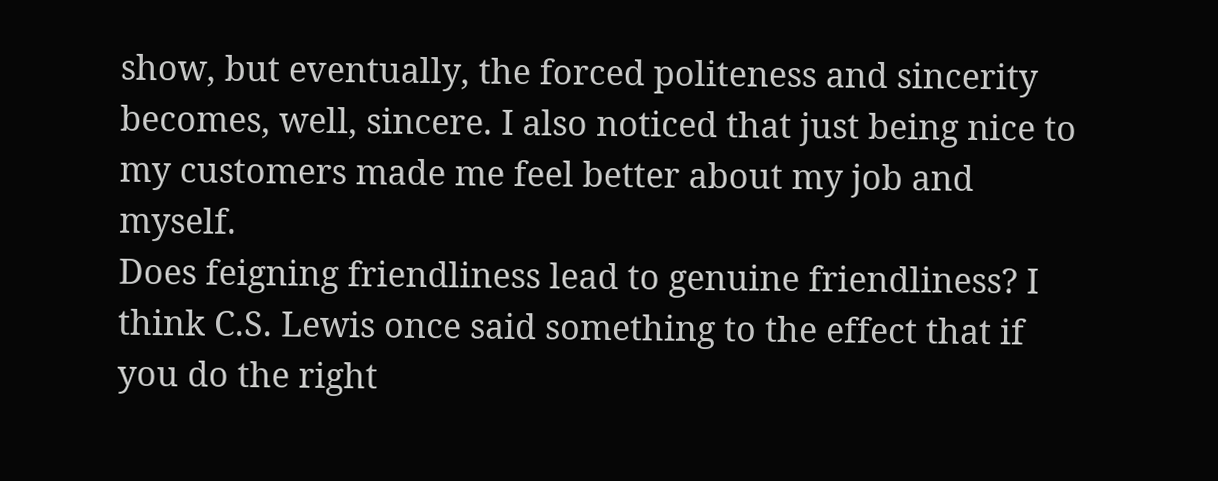show, but eventually, the forced politeness and sincerity becomes, well, sincere. I also noticed that just being nice to my customers made me feel better about my job and myself.
Does feigning friendliness lead to genuine friendliness? I think C.S. Lewis once said something to the effect that if you do the right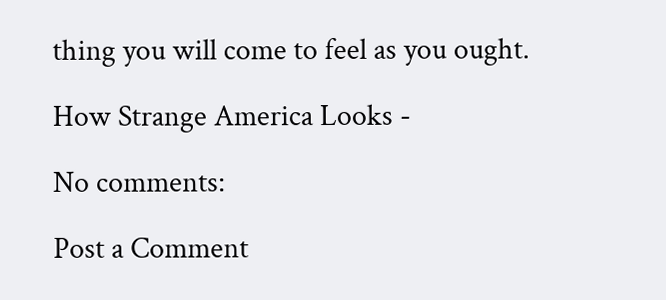thing you will come to feel as you ought.

How Strange America Looks -

No comments:

Post a Comment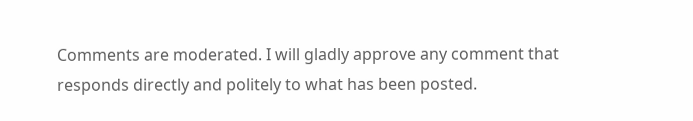Comments are moderated. I will gladly approve any comment that responds directly and politely to what has been posted.